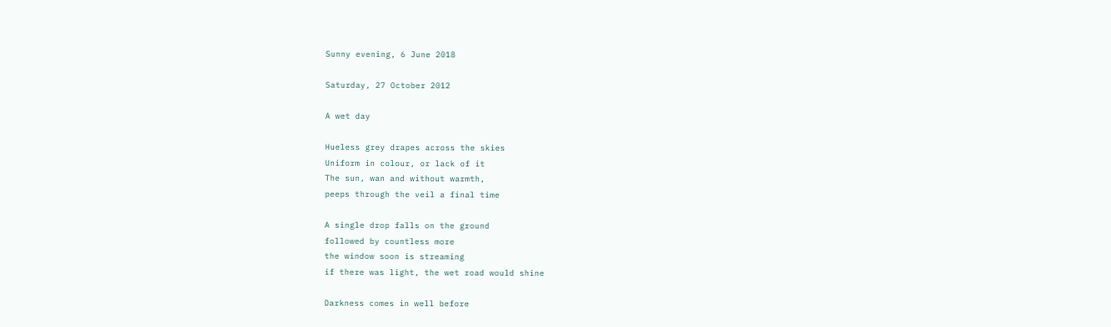Sunny evening, 6 June 2018

Saturday, 27 October 2012

A wet day

Hueless grey drapes across the skies
Uniform in colour, or lack of it
The sun, wan and without warmth,
peeps through the veil a final time

A single drop falls on the ground
followed by countless more
the window soon is streaming
if there was light, the wet road would shine

Darkness comes in well before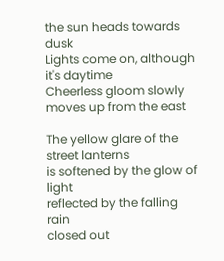the sun heads towards dusk
Lights come on, although it's daytime
Cheerless gloom slowly moves up from the east

The yellow glare of the street lanterns
is softened by the glow of light
reflected by the falling rain
closed out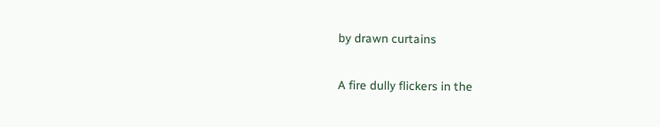by drawn curtains

A fire dully flickers in the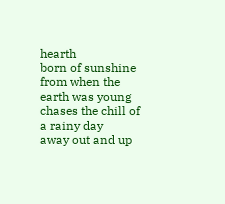hearth
born of sunshine from when the earth was young
chases the chill of a rainy day
away out and up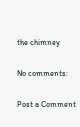the chimney

No comments:

Post a Comment